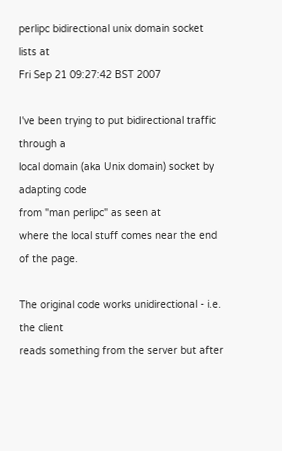perlipc bidirectional unix domain socket lists at
Fri Sep 21 09:27:42 BST 2007

I've been trying to put bidirectional traffic through a
local domain (aka Unix domain) socket by adapting code
from "man perlipc" as seen at
where the local stuff comes near the end of the page.

The original code works unidirectional - i.e. the client
reads something from the server but after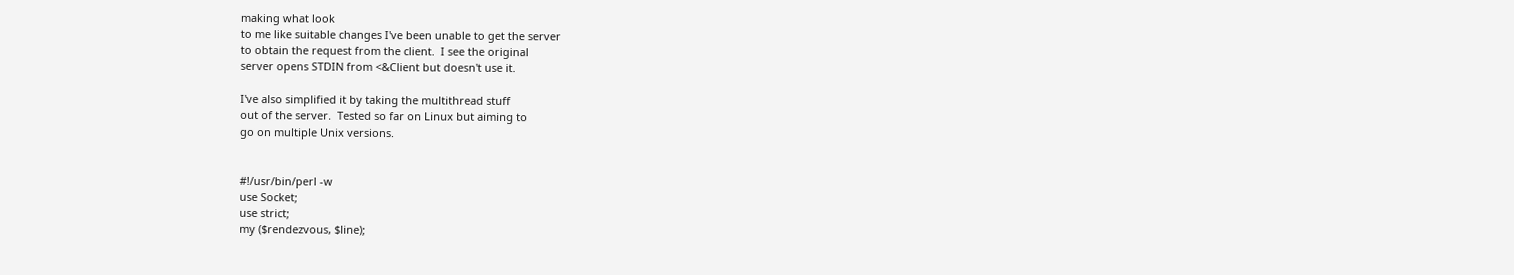making what look
to me like suitable changes I've been unable to get the server
to obtain the request from the client.  I see the original
server opens STDIN from <&Client but doesn't use it.

I've also simplified it by taking the multithread stuff
out of the server.  Tested so far on Linux but aiming to
go on multiple Unix versions.


#!/usr/bin/perl -w
use Socket;
use strict;
my ($rendezvous, $line);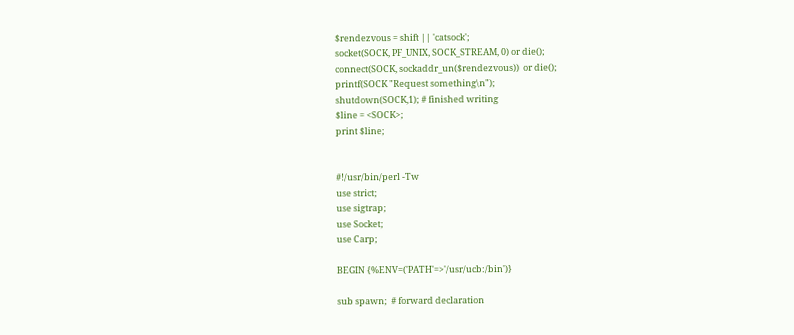$rendezvous = shift || 'catsock';
socket(SOCK, PF_UNIX, SOCK_STREAM, 0) or die();
connect(SOCK, sockaddr_un($rendezvous))  or die();
printf(SOCK "Request something\n");
shutdown(SOCK,1); # finished writing
$line = <SOCK>;
print $line;


#!/usr/bin/perl -Tw
use strict;
use sigtrap;
use Socket;
use Carp;

BEGIN {%ENV=('PATH'=>'/usr/ucb:/bin')}

sub spawn;  # forward declaration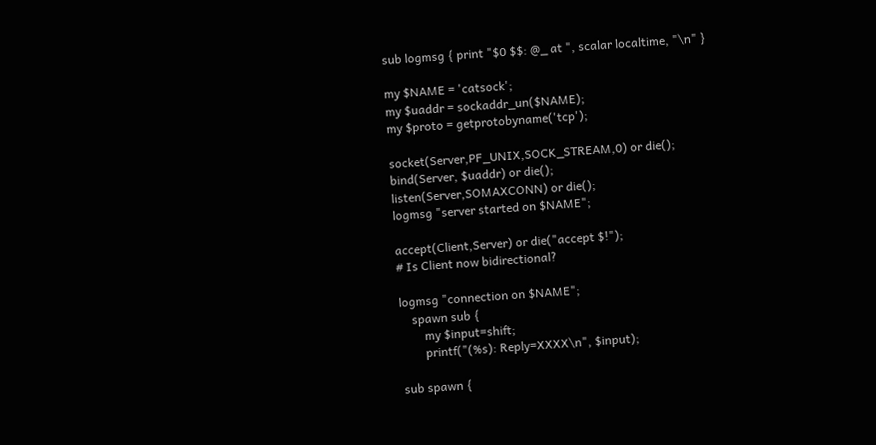sub logmsg { print "$0 $$: @_ at ", scalar localtime, "\n" }

my $NAME = 'catsock';
my $uaddr = sockaddr_un($NAME);
my $proto = getprotobyname('tcp');

socket(Server,PF_UNIX,SOCK_STREAM,0) or die();
bind(Server, $uaddr) or die();
listen(Server,SOMAXCONN) or die();
logmsg "server started on $NAME";

accept(Client,Server) or die("accept $!");
# Is Client now bidirectional?

logmsg "connection on $NAME";
    spawn sub {
        my $input=shift;
        printf("(%s): Reply=XXXX\n", $input);

sub spawn {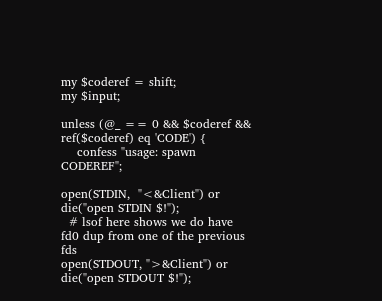my $coderef = shift;
my $input;

unless (@_ == 0 && $coderef && ref($coderef) eq 'CODE') {
    confess "usage: spawn CODEREF";

open(STDIN,  "<&Client") or die("open STDIN $!");
  # lsof here shows we do have fd0 dup from one of the previous fds
open(STDOUT, ">&Client") or die("open STDOUT $!");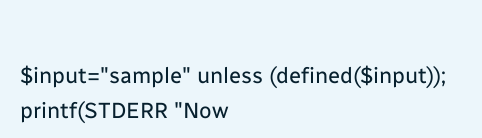$input="sample" unless (defined($input));
printf(STDERR "Now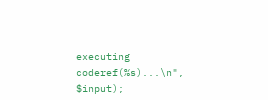executing coderef(%s)...\n", $input);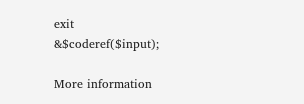exit &$coderef($input);

More information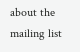about the mailing list